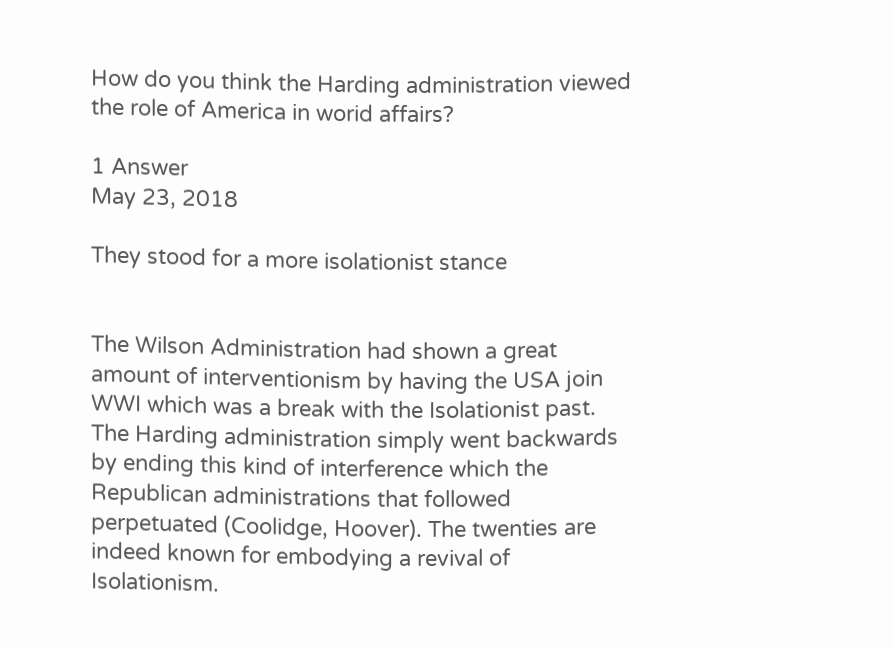How do you think the Harding administration viewed the role of America in worid affairs?

1 Answer
May 23, 2018

They stood for a more isolationist stance


The Wilson Administration had shown a great amount of interventionism by having the USA join WWI which was a break with the Isolationist past. The Harding administration simply went backwards by ending this kind of interference which the Republican administrations that followed perpetuated (Coolidge, Hoover). The twenties are indeed known for embodying a revival of Isolationism.